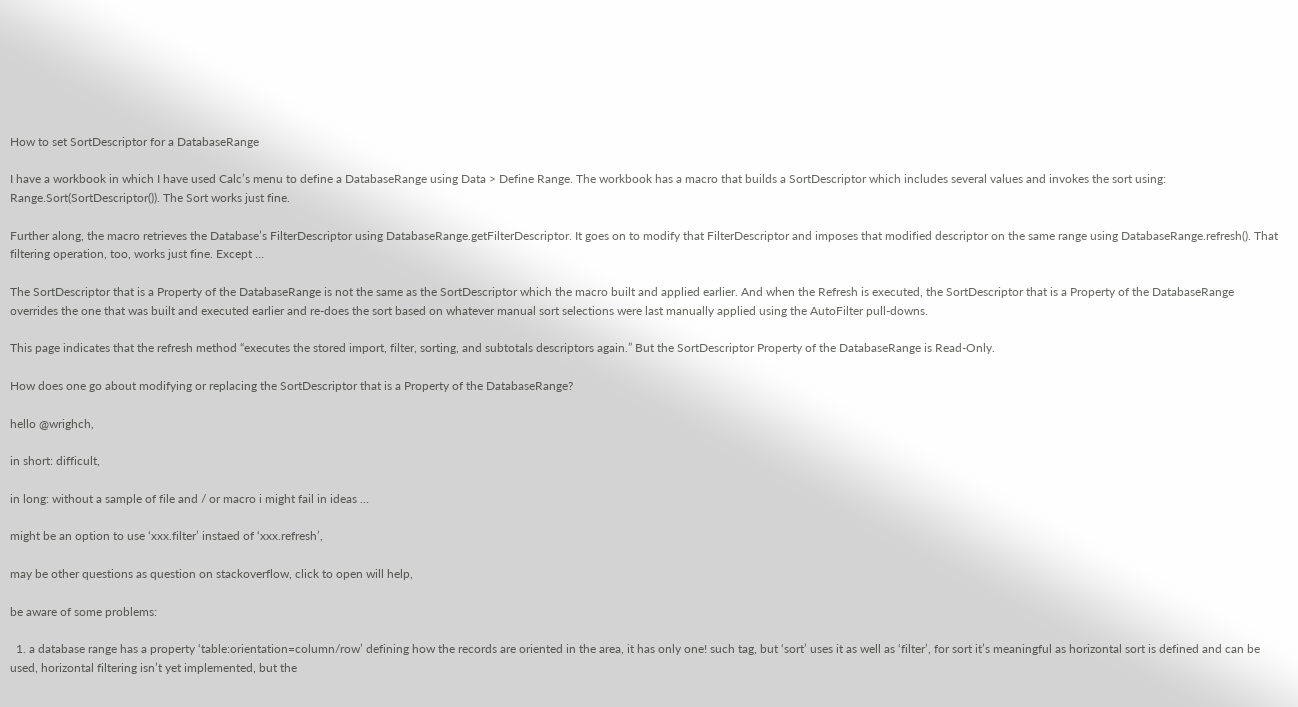How to set SortDescriptor for a DatabaseRange

I have a workbook in which I have used Calc’s menu to define a DatabaseRange using Data > Define Range. The workbook has a macro that builds a SortDescriptor which includes several values and invokes the sort using:
Range.Sort(SortDescriptor()). The Sort works just fine.

Further along, the macro retrieves the Database’s FilterDescriptor using DatabaseRange.getFilterDescriptor. It goes on to modify that FilterDescriptor and imposes that modified descriptor on the same range using DatabaseRange.refresh(). That filtering operation, too, works just fine. Except …

The SortDescriptor that is a Property of the DatabaseRange is not the same as the SortDescriptor which the macro built and applied earlier. And when the Refresh is executed, the SortDescriptor that is a Property of the DatabaseRange overrides the one that was built and executed earlier and re-does the sort based on whatever manual sort selections were last manually applied using the AutoFilter pull-downs.

This page indicates that the refresh method “executes the stored import, filter, sorting, and subtotals descriptors again.” But the SortDescriptor Property of the DatabaseRange is Read-Only.

How does one go about modifying or replacing the SortDescriptor that is a Property of the DatabaseRange?

hello @wrighch,

in short: difficult,

in long: without a sample of file and / or macro i might fail in ideas …

might be an option to use ‘xxx.filter’ instaed of ‘xxx.refresh’,

may be other questions as question on stackoverflow, click to open will help,

be aware of some problems:

  1. a database range has a property ‘table:orientation=column/row’ defining how the records are oriented in the area, it has only one! such tag, but ‘sort’ uses it as well as ‘filter’, for sort it’s meaningful as horizontal sort is defined and can be used, horizontal filtering isn’t yet implemented, but the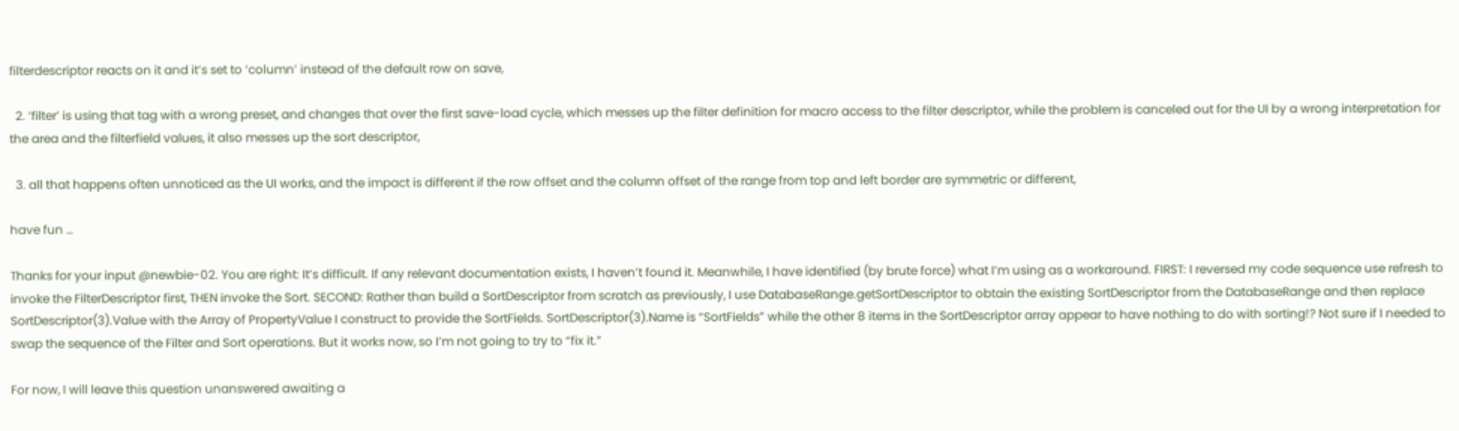filterdescriptor reacts on it and it’s set to ‘column’ instead of the default row on save,

  2. ‘filter’ is using that tag with a wrong preset, and changes that over the first save-load cycle, which messes up the filter definition for macro access to the filter descriptor, while the problem is canceled out for the UI by a wrong interpretation for the area and the filterfield values, it also messes up the sort descriptor,

  3. all that happens often unnoticed as the UI works, and the impact is different if the row offset and the column offset of the range from top and left border are symmetric or different,

have fun …

Thanks for your input @newbie-02. You are right: It’s difficult. If any relevant documentation exists, I haven’t found it. Meanwhile, I have identified (by brute force) what I’m using as a workaround. FIRST: I reversed my code sequence use refresh to invoke the FilterDescriptor first, THEN invoke the Sort. SECOND: Rather than build a SortDescriptor from scratch as previously, I use DatabaseRange.getSortDescriptor to obtain the existing SortDescriptor from the DatabaseRange and then replace SortDescriptor(3).Value with the Array of PropertyValue I construct to provide the SortFields. SortDescriptor(3).Name is “SortFields” while the other 8 items in the SortDescriptor array appear to have nothing to do with sorting!? Not sure if I needed to swap the sequence of the Filter and Sort operations. But it works now, so I’m not going to try to “fix it.”

For now, I will leave this question unanswered awaiting a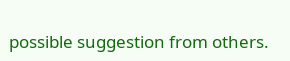possible suggestion from others.